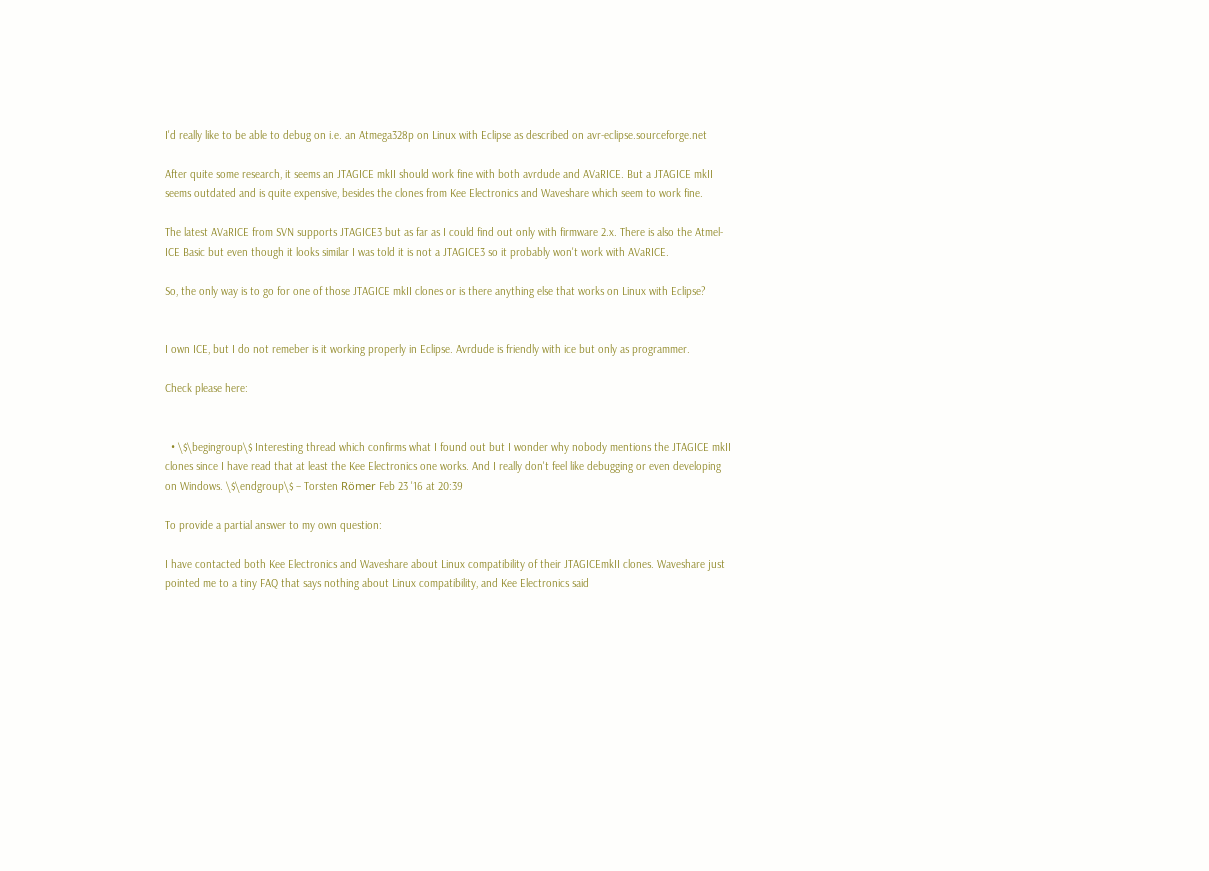I'd really like to be able to debug on i.e. an Atmega328p on Linux with Eclipse as described on avr-eclipse.sourceforge.net

After quite some research, it seems an JTAGICE mkII should work fine with both avrdude and AVaRICE. But a JTAGICE mkII seems outdated and is quite expensive, besides the clones from Kee Electronics and Waveshare which seem to work fine.

The latest AVaRICE from SVN supports JTAGICE3 but as far as I could find out only with firmware 2.x. There is also the Atmel-ICE Basic but even though it looks similar I was told it is not a JTAGICE3 so it probably won't work with AVaRICE.

So, the only way is to go for one of those JTAGICE mkII clones or is there anything else that works on Linux with Eclipse?


I own ICE, but I do not remeber is it working properly in Eclipse. Avrdude is friendly with ice but only as programmer.

Check please here:


  • \$\begingroup\$ Interesting thread which confirms what I found out but I wonder why nobody mentions the JTAGICE mkII clones since I have read that at least the Kee Electronics one works. And I really don't feel like debugging or even developing on Windows. \$\endgroup\$ – Torsten Römer Feb 23 '16 at 20:39

To provide a partial answer to my own question:

I have contacted both Kee Electronics and Waveshare about Linux compatibility of their JTAGICEmkII clones. Waveshare just pointed me to a tiny FAQ that says nothing about Linux compatibility, and Kee Electronics said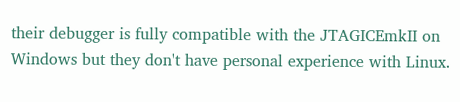their debugger is fully compatible with the JTAGICEmkII on Windows but they don't have personal experience with Linux.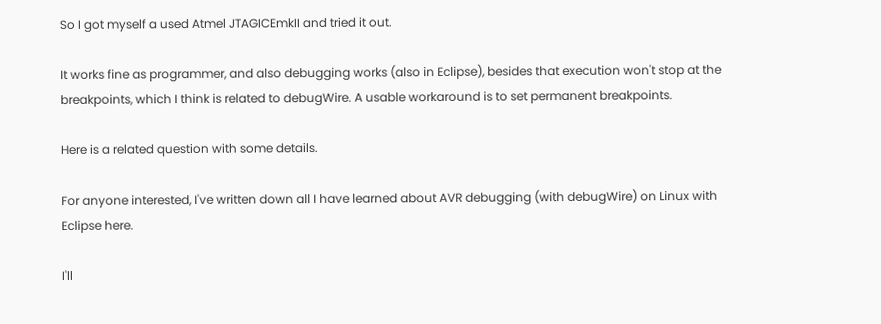So I got myself a used Atmel JTAGICEmkII and tried it out.

It works fine as programmer, and also debugging works (also in Eclipse), besides that execution won't stop at the breakpoints, which I think is related to debugWire. A usable workaround is to set permanent breakpoints.

Here is a related question with some details.

For anyone interested, I've written down all I have learned about AVR debugging (with debugWire) on Linux with Eclipse here.

I'll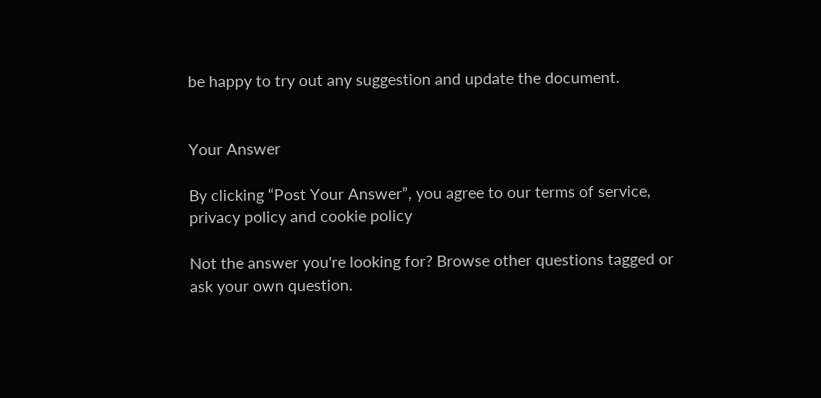be happy to try out any suggestion and update the document.


Your Answer

By clicking “Post Your Answer”, you agree to our terms of service, privacy policy and cookie policy

Not the answer you're looking for? Browse other questions tagged or ask your own question.